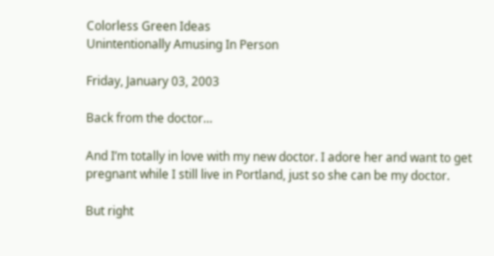Colorless Green Ideas
Unintentionally Amusing In Person

Friday, January 03, 2003

Back from the doctor…

And I’m totally in love with my new doctor. I adore her and want to get pregnant while I still live in Portland, just so she can be my doctor.

But right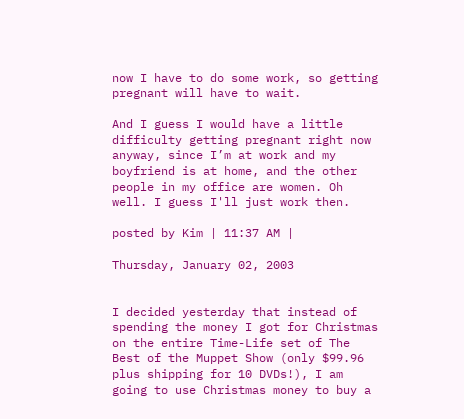now I have to do some work, so getting pregnant will have to wait.

And I guess I would have a little difficulty getting pregnant right now anyway, since I’m at work and my boyfriend is at home, and the other people in my office are women. Oh well. I guess I'll just work then.

posted by Kim | 11:37 AM |

Thursday, January 02, 2003


I decided yesterday that instead of spending the money I got for Christmas on the entire Time-Life set of The Best of the Muppet Show (only $99.96 plus shipping for 10 DVDs!), I am going to use Christmas money to buy a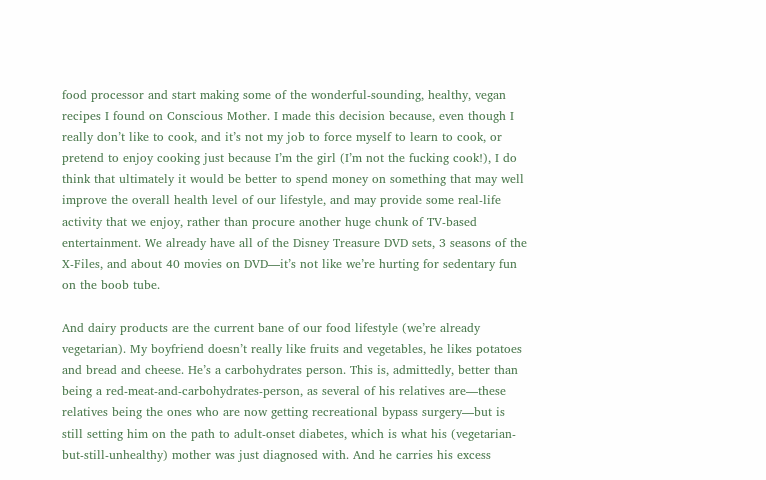food processor and start making some of the wonderful-sounding, healthy, vegan recipes I found on Conscious Mother. I made this decision because, even though I really don’t like to cook, and it’s not my job to force myself to learn to cook, or pretend to enjoy cooking just because I’m the girl (I’m not the fucking cook!), I do think that ultimately it would be better to spend money on something that may well improve the overall health level of our lifestyle, and may provide some real-life activity that we enjoy, rather than procure another huge chunk of TV-based entertainment. We already have all of the Disney Treasure DVD sets, 3 seasons of the X-Files, and about 40 movies on DVD—it’s not like we’re hurting for sedentary fun on the boob tube.

And dairy products are the current bane of our food lifestyle (we’re already vegetarian). My boyfriend doesn’t really like fruits and vegetables, he likes potatoes and bread and cheese. He’s a carbohydrates person. This is, admittedly, better than being a red-meat-and-carbohydrates-person, as several of his relatives are—these relatives being the ones who are now getting recreational bypass surgery—but is still setting him on the path to adult-onset diabetes, which is what his (vegetarian-but-still-unhealthy) mother was just diagnosed with. And he carries his excess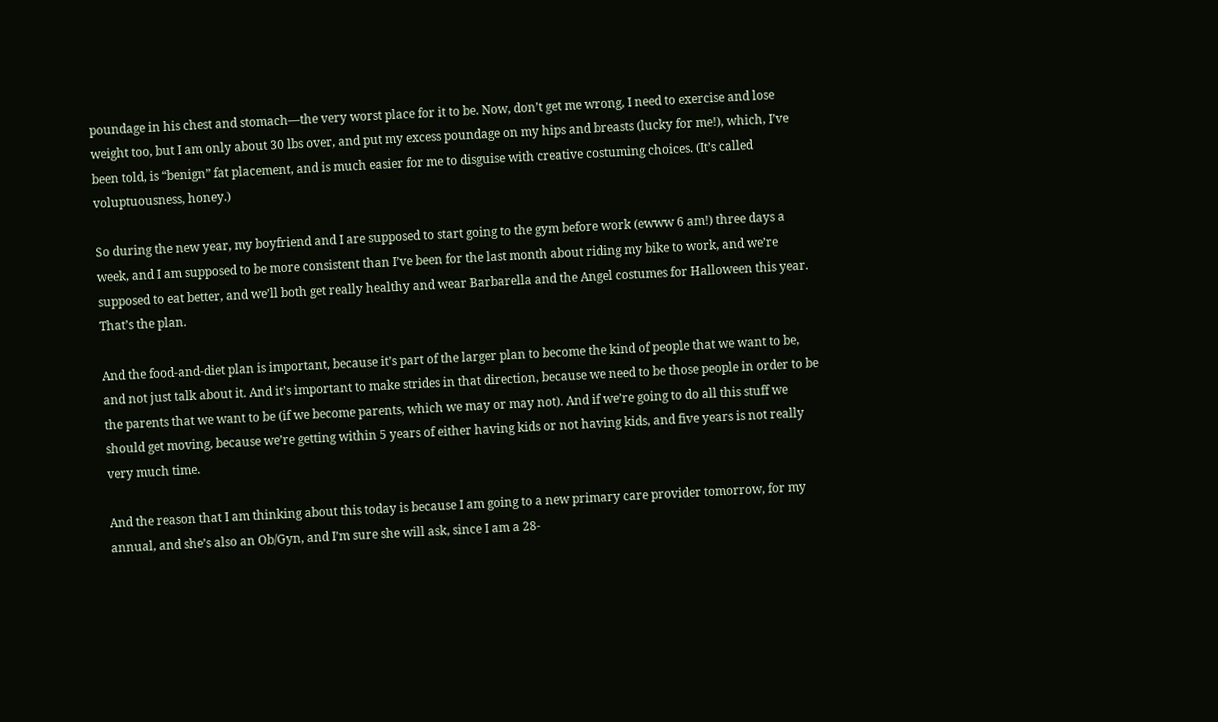poundage in his chest and stomach—the very worst place for it to be. Now, don’t get me wrong, I need to exercise and lose weight too, but I am only about 30 lbs over, and put my excess poundage on my hips and breasts (lucky for me!), which, I’ve been told, is “benign” fat placement, and is much easier for me to disguise with creative costuming choices. (It’s called voluptuousness, honey.)

So during the new year, my boyfriend and I are supposed to start going to the gym before work (ewww 6 am!) three days a week, and I am supposed to be more consistent than I’ve been for the last month about riding my bike to work, and we’re supposed to eat better, and we’ll both get really healthy and wear Barbarella and the Angel costumes for Halloween this year. That’s the plan.

And the food-and-diet plan is important, because it’s part of the larger plan to become the kind of people that we want to be, and not just talk about it. And it’s important to make strides in that direction, because we need to be those people in order to be the parents that we want to be (if we become parents, which we may or may not). And if we’re going to do all this stuff we should get moving, because we’re getting within 5 years of either having kids or not having kids, and five years is not really very much time.

And the reason that I am thinking about this today is because I am going to a new primary care provider tomorrow, for my annual, and she’s also an Ob/Gyn, and I’m sure she will ask, since I am a 28-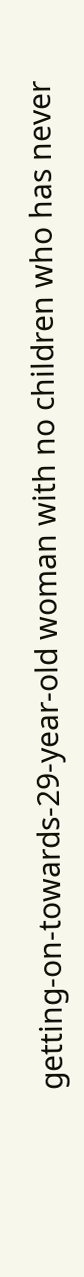getting-on-towards-29-year-old woman with no children who has never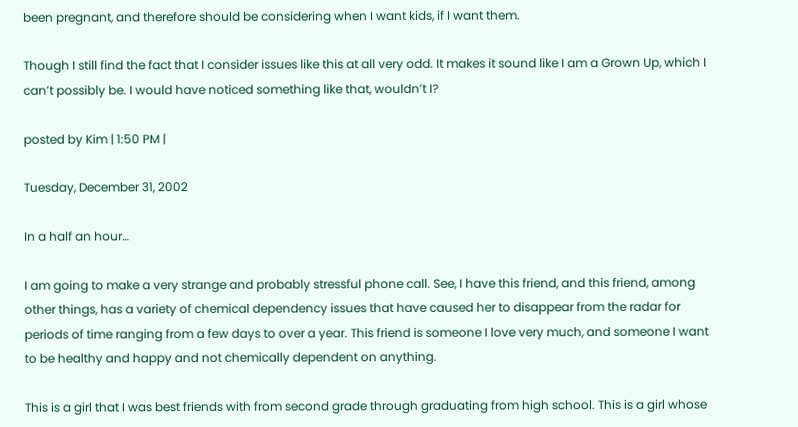been pregnant, and therefore should be considering when I want kids, if I want them.

Though I still find the fact that I consider issues like this at all very odd. It makes it sound like I am a Grown Up, which I can’t possibly be. I would have noticed something like that, wouldn’t I?

posted by Kim | 1:50 PM |

Tuesday, December 31, 2002

In a half an hour…

I am going to make a very strange and probably stressful phone call. See, I have this friend, and this friend, among other things, has a variety of chemical dependency issues that have caused her to disappear from the radar for periods of time ranging from a few days to over a year. This friend is someone I love very much, and someone I want to be healthy and happy and not chemically dependent on anything.

This is a girl that I was best friends with from second grade through graduating from high school. This is a girl whose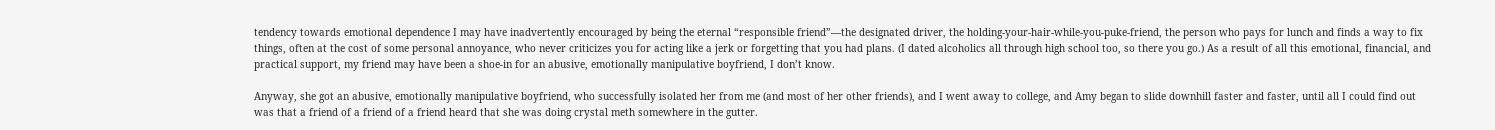tendency towards emotional dependence I may have inadvertently encouraged by being the eternal “responsible friend”—the designated driver, the holding-your-hair-while-you-puke-friend, the person who pays for lunch and finds a way to fix things, often at the cost of some personal annoyance, who never criticizes you for acting like a jerk or forgetting that you had plans. (I dated alcoholics all through high school too, so there you go.) As a result of all this emotional, financial, and practical support, my friend may have been a shoe-in for an abusive, emotionally manipulative boyfriend, I don’t know.

Anyway, she got an abusive, emotionally manipulative boyfriend, who successfully isolated her from me (and most of her other friends), and I went away to college, and Amy began to slide downhill faster and faster, until all I could find out was that a friend of a friend of a friend heard that she was doing crystal meth somewhere in the gutter.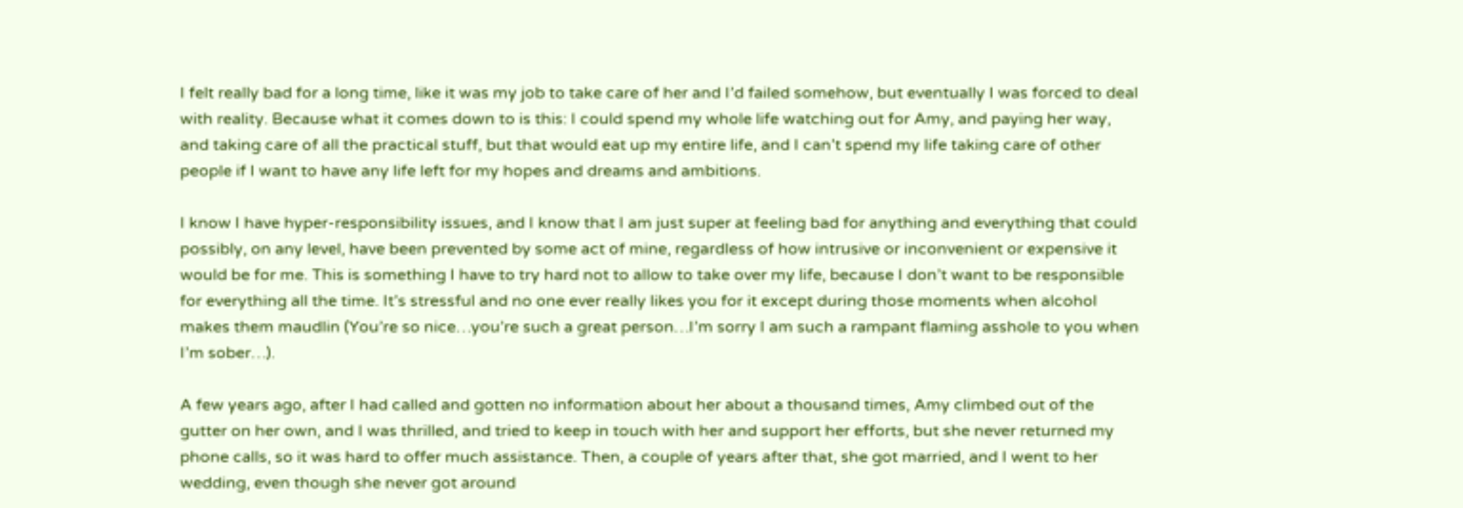I felt really bad for a long time, like it was my job to take care of her and I’d failed somehow, but eventually I was forced to deal with reality. Because what it comes down to is this: I could spend my whole life watching out for Amy, and paying her way, and taking care of all the practical stuff, but that would eat up my entire life, and I can’t spend my life taking care of other people if I want to have any life left for my hopes and dreams and ambitions.

I know I have hyper-responsibility issues, and I know that I am just super at feeling bad for anything and everything that could possibly, on any level, have been prevented by some act of mine, regardless of how intrusive or inconvenient or expensive it would be for me. This is something I have to try hard not to allow to take over my life, because I don’t want to be responsible for everything all the time. It’s stressful and no one ever really likes you for it except during those moments when alcohol makes them maudlin (You’re so nice…you’re such a great person…I’m sorry I am such a rampant flaming asshole to you when I’m sober…).

A few years ago, after I had called and gotten no information about her about a thousand times, Amy climbed out of the gutter on her own, and I was thrilled, and tried to keep in touch with her and support her efforts, but she never returned my phone calls, so it was hard to offer much assistance. Then, a couple of years after that, she got married, and I went to her wedding, even though she never got around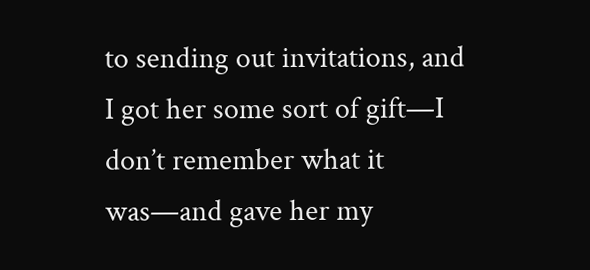to sending out invitations, and I got her some sort of gift—I don’t remember what it was—and gave her my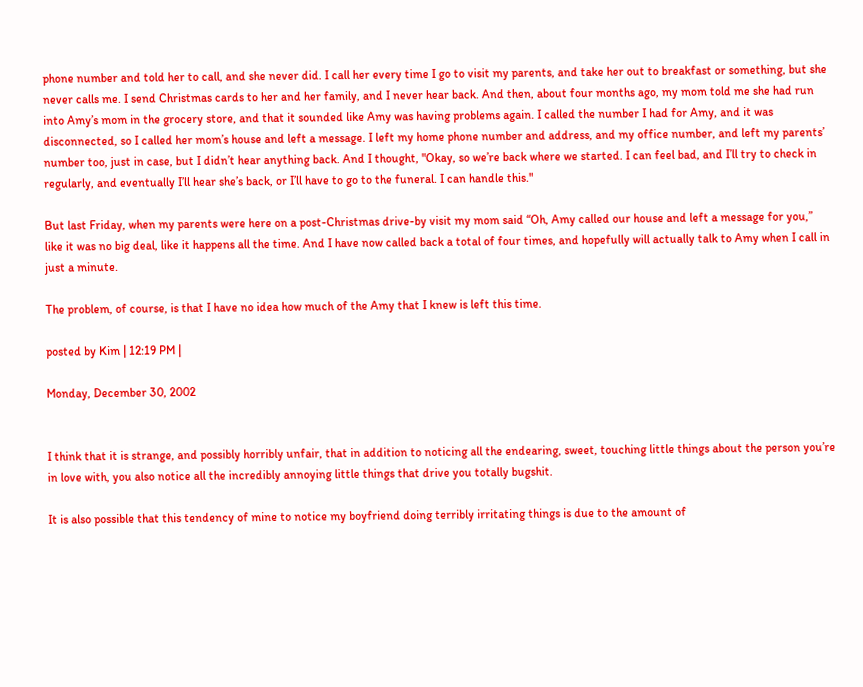phone number and told her to call, and she never did. I call her every time I go to visit my parents, and take her out to breakfast or something, but she never calls me. I send Christmas cards to her and her family, and I never hear back. And then, about four months ago, my mom told me she had run into Amy’s mom in the grocery store, and that it sounded like Amy was having problems again. I called the number I had for Amy, and it was disconnected, so I called her mom’s house and left a message. I left my home phone number and address, and my office number, and left my parents’ number too, just in case, but I didn’t hear anything back. And I thought, "Okay, so we’re back where we started. I can feel bad, and I’ll try to check in regularly, and eventually I’ll hear she’s back, or I’ll have to go to the funeral. I can handle this."

But last Friday, when my parents were here on a post-Christmas drive-by visit my mom said “Oh, Amy called our house and left a message for you,” like it was no big deal, like it happens all the time. And I have now called back a total of four times, and hopefully will actually talk to Amy when I call in just a minute.

The problem, of course, is that I have no idea how much of the Amy that I knew is left this time.

posted by Kim | 12:19 PM |

Monday, December 30, 2002


I think that it is strange, and possibly horribly unfair, that in addition to noticing all the endearing, sweet, touching little things about the person you’re in love with, you also notice all the incredibly annoying little things that drive you totally bugshit.

It is also possible that this tendency of mine to notice my boyfriend doing terribly irritating things is due to the amount of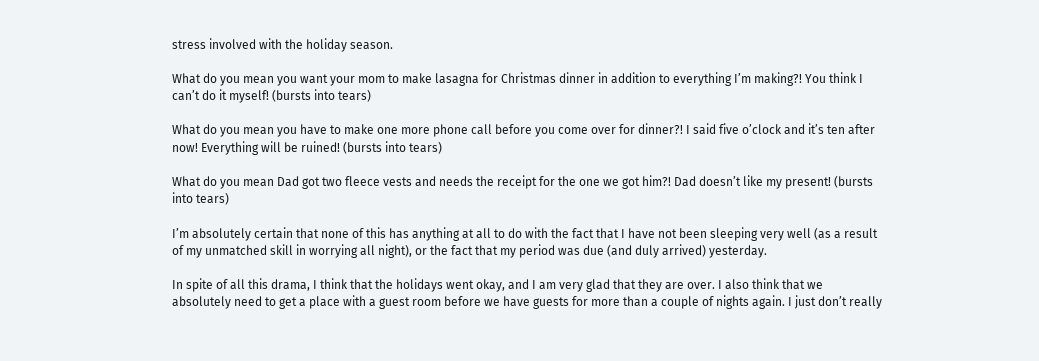stress involved with the holiday season.

What do you mean you want your mom to make lasagna for Christmas dinner in addition to everything I’m making?! You think I can’t do it myself! (bursts into tears)

What do you mean you have to make one more phone call before you come over for dinner?! I said five o’clock and it’s ten after now! Everything will be ruined! (bursts into tears)

What do you mean Dad got two fleece vests and needs the receipt for the one we got him?! Dad doesn’t like my present! (bursts into tears)

I’m absolutely certain that none of this has anything at all to do with the fact that I have not been sleeping very well (as a result of my unmatched skill in worrying all night), or the fact that my period was due (and duly arrived) yesterday.

In spite of all this drama, I think that the holidays went okay, and I am very glad that they are over. I also think that we absolutely need to get a place with a guest room before we have guests for more than a couple of nights again. I just don’t really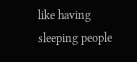like having sleeping people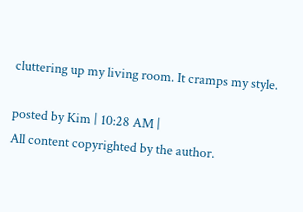cluttering up my living room. It cramps my style.

posted by Kim | 10:28 AM |
All content copyrighted by the author.